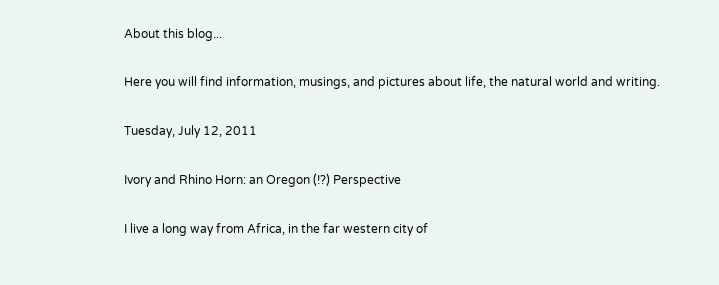About this blog...

Here you will find information, musings, and pictures about life, the natural world and writing.

Tuesday, July 12, 2011

Ivory and Rhino Horn: an Oregon (!?) Perspective

I live a long way from Africa, in the far western city of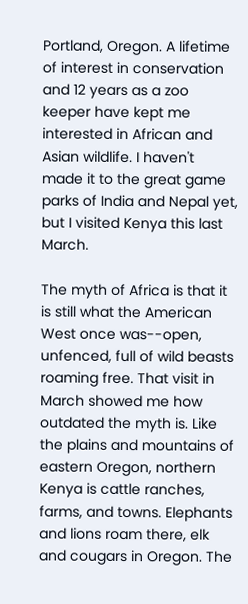Portland, Oregon. A lifetime of interest in conservation and 12 years as a zoo keeper have kept me interested in African and Asian wildlife. I haven't made it to the great game parks of India and Nepal yet, but I visited Kenya this last March.

The myth of Africa is that it is still what the American West once was--open, unfenced, full of wild beasts roaming free. That visit in March showed me how outdated the myth is. Like the plains and mountains of eastern Oregon, northern Kenya is cattle ranches, farms, and towns. Elephants and lions roam there, elk and cougars in Oregon. The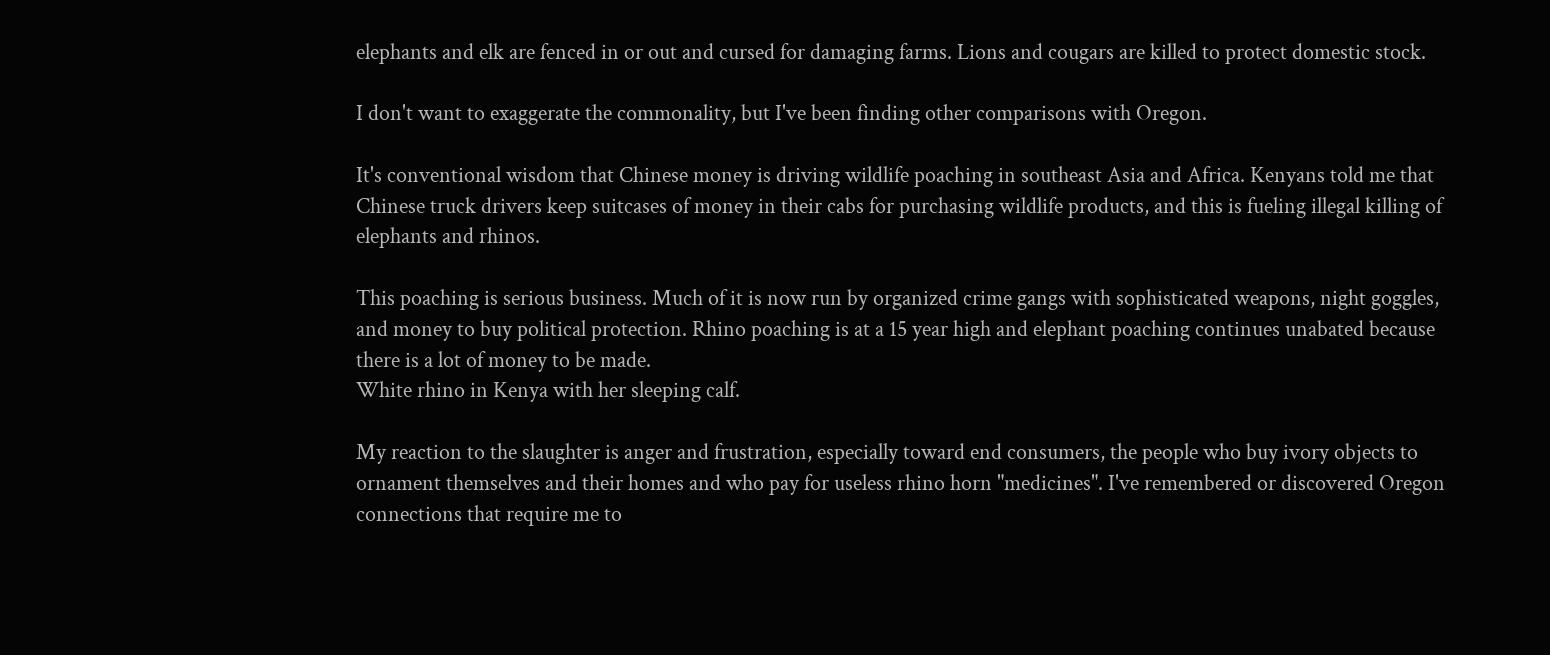elephants and elk are fenced in or out and cursed for damaging farms. Lions and cougars are killed to protect domestic stock.

I don't want to exaggerate the commonality, but I've been finding other comparisons with Oregon.

It's conventional wisdom that Chinese money is driving wildlife poaching in southeast Asia and Africa. Kenyans told me that Chinese truck drivers keep suitcases of money in their cabs for purchasing wildlife products, and this is fueling illegal killing of elephants and rhinos.

This poaching is serious business. Much of it is now run by organized crime gangs with sophisticated weapons, night goggles, and money to buy political protection. Rhino poaching is at a 15 year high and elephant poaching continues unabated because there is a lot of money to be made.
White rhino in Kenya with her sleeping calf.

My reaction to the slaughter is anger and frustration, especially toward end consumers, the people who buy ivory objects to ornament themselves and their homes and who pay for useless rhino horn "medicines". I've remembered or discovered Oregon connections that require me to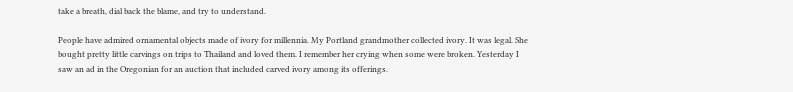take a breath, dial back the blame, and try to understand.

People have admired ornamental objects made of ivory for millennia. My Portland grandmother collected ivory. It was legal. She bought pretty little carvings on trips to Thailand and loved them. I remember her crying when some were broken. Yesterday I saw an ad in the Oregonian for an auction that included carved ivory among its offerings.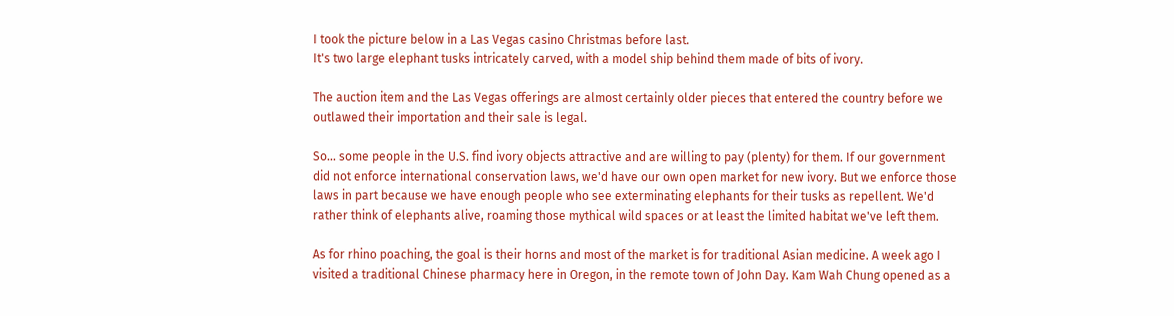I took the picture below in a Las Vegas casino Christmas before last.
It's two large elephant tusks intricately carved, with a model ship behind them made of bits of ivory.

The auction item and the Las Vegas offerings are almost certainly older pieces that entered the country before we outlawed their importation and their sale is legal.

So... some people in the U.S. find ivory objects attractive and are willing to pay (plenty) for them. If our government did not enforce international conservation laws, we'd have our own open market for new ivory. But we enforce those laws in part because we have enough people who see exterminating elephants for their tusks as repellent. We'd rather think of elephants alive, roaming those mythical wild spaces or at least the limited habitat we've left them.

As for rhino poaching, the goal is their horns and most of the market is for traditional Asian medicine. A week ago I visited a traditional Chinese pharmacy here in Oregon, in the remote town of John Day. Kam Wah Chung opened as a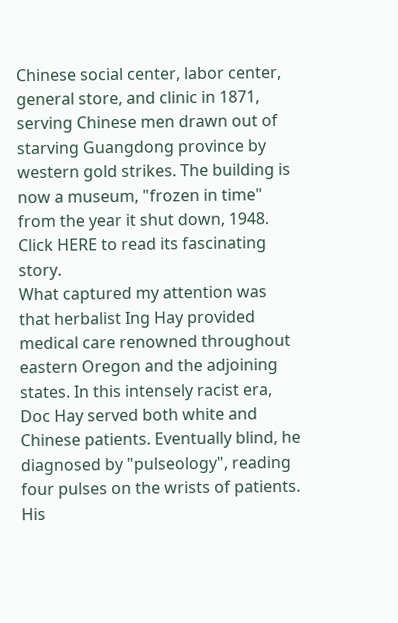Chinese social center, labor center, general store, and clinic in 1871, serving Chinese men drawn out of starving Guangdong province by western gold strikes. The building is now a museum, "frozen in time" from the year it shut down, 1948. Click HERE to read its fascinating story.
What captured my attention was that herbalist Ing Hay provided medical care renowned throughout eastern Oregon and the adjoining states. In this intensely racist era, Doc Hay served both white and Chinese patients. Eventually blind, he diagnosed by "pulseology", reading four pulses on the wrists of patients. His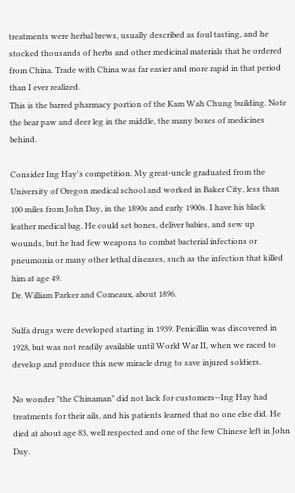treatments were herbal brews, usually described as foul tasting, and he stocked thousands of herbs and other medicinal materials that he ordered from China. Trade with China was far easier and more rapid in that period than I ever realized.
This is the barred pharmacy portion of the Kam Wah Chung building. Note the bear paw and deer leg in the middle, the many boxes of medicines behind.

Consider Ing Hay's competition. My great-uncle graduated from the University of Oregon medical school and worked in Baker City, less than 100 miles from John Day, in the 1890s and early 1900s. I have his black leather medical bag. He could set bones, deliver babies, and sew up wounds, but he had few weapons to combat bacterial infections or pneumonia or many other lethal diseases, such as the infection that killed him at age 49.
Dr. William Parker and Comeaux, about 1896.

Sulfa drugs were developed starting in 1939. Penicillin was discovered in 1928, but was not readily available until World War II, when we raced to develop and produce this new miracle drug to save injured soldiers.

No wonder "the Chinaman" did not lack for customers--Ing Hay had treatments for their ails, and his patients learned that no one else did. He died at about age 83, well respected and one of the few Chinese left in John Day.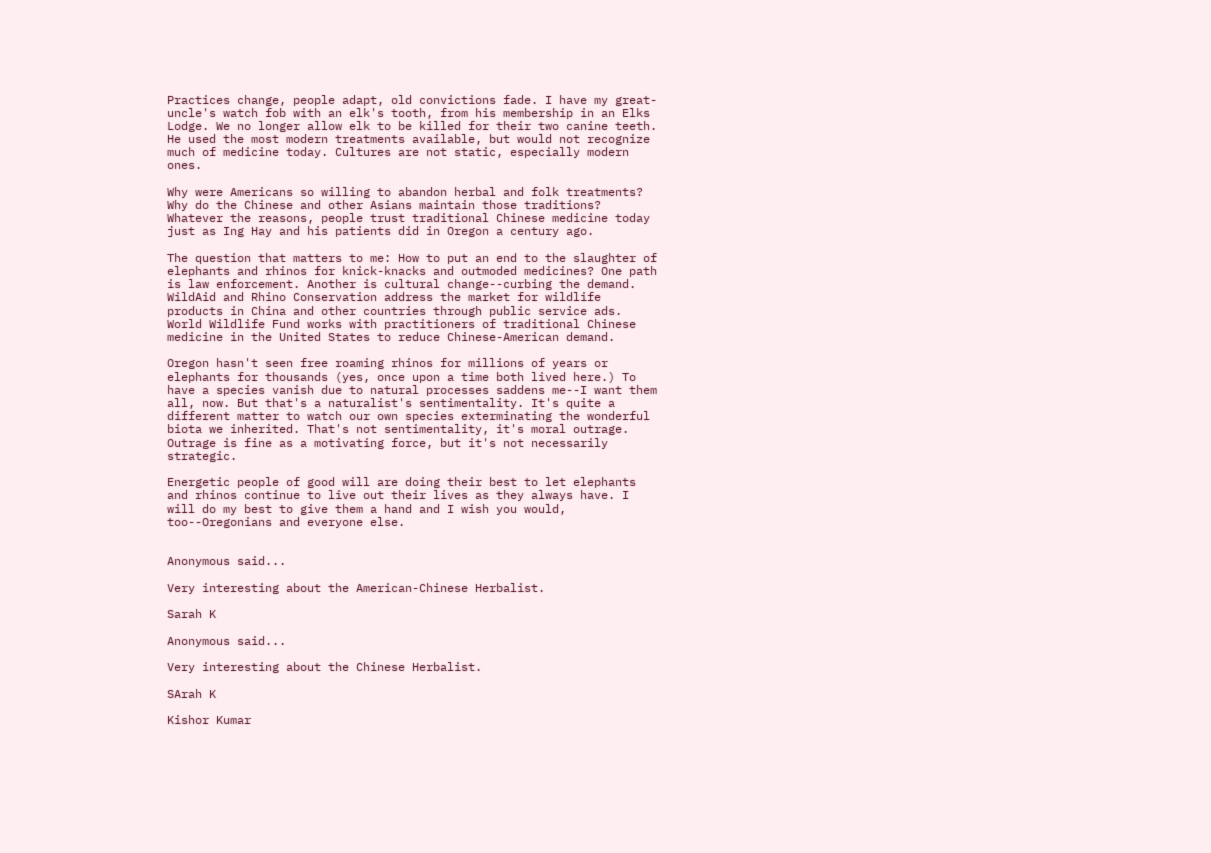Practices change, people adapt, old convictions fade. I have my great-uncle's watch fob with an elk's tooth, from his membership in an Elks Lodge. We no longer allow elk to be killed for their two canine teeth. He used the most modern treatments available, but would not recognize much of medicine today. Cultures are not static, especially modern ones.

Why were Americans so willing to abandon herbal and folk treatments? Why do the Chinese and other Asians maintain those traditions? Whatever the reasons, people trust traditional Chinese medicine today just as Ing Hay and his patients did in Oregon a century ago.

The question that matters to me: How to put an end to the slaughter of elephants and rhinos for knick-knacks and outmoded medicines? One path is law enforcement. Another is cultural change--curbing the demand. WildAid and Rhino Conservation address the market for wildlife products in China and other countries through public service ads. World Wildlife Fund works with practitioners of traditional Chinese medicine in the United States to reduce Chinese-American demand.

Oregon hasn't seen free roaming rhinos for millions of years or elephants for thousands (yes, once upon a time both lived here.) To have a species vanish due to natural processes saddens me--I want them all, now. But that's a naturalist's sentimentality. It's quite a different matter to watch our own species exterminating the wonderful biota we inherited. That's not sentimentality, it's moral outrage. Outrage is fine as a motivating force, but it's not necessarily strategic.

Energetic people of good will are doing their best to let elephants and rhinos continue to live out their lives as they always have. I will do my best to give them a hand and I wish you would, too--Oregonians and everyone else.


Anonymous said...

Very interesting about the American-Chinese Herbalist.

Sarah K

Anonymous said...

Very interesting about the Chinese Herbalist.

SArah K

Kishor Kumar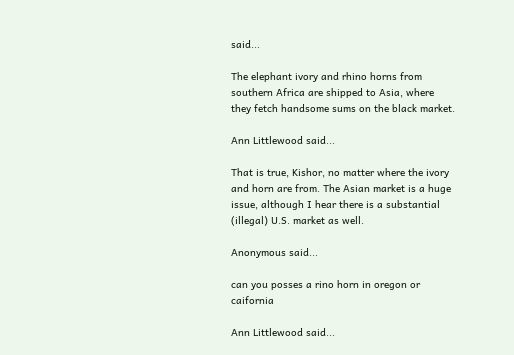said...

The elephant ivory and rhino horns from southern Africa are shipped to Asia, where they fetch handsome sums on the black market.

Ann Littlewood said...

That is true, Kishor, no matter where the ivory and horn are from. The Asian market is a huge issue, although I hear there is a substantial (illegal) U.S. market as well.

Anonymous said...

can you posses a rino horn in oregon or caifornia

Ann Littlewood said...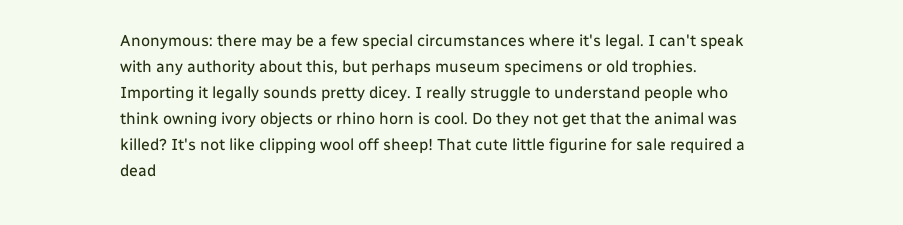Anonymous: there may be a few special circumstances where it's legal. I can't speak with any authority about this, but perhaps museum specimens or old trophies. Importing it legally sounds pretty dicey. I really struggle to understand people who think owning ivory objects or rhino horn is cool. Do they not get that the animal was killed? It's not like clipping wool off sheep! That cute little figurine for sale required a dead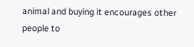animal and buying it encourages other people to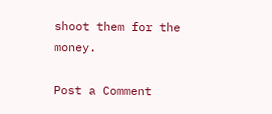shoot them for the money.

Post a Comment